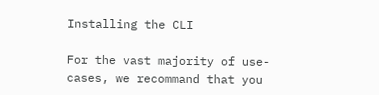Installing the CLI

For the vast majority of use-cases, we recommand that you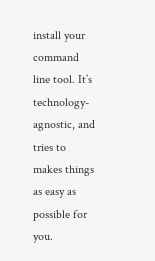install your command line tool. It’s technology-agnostic, and tries to makes things as easy as possible for you.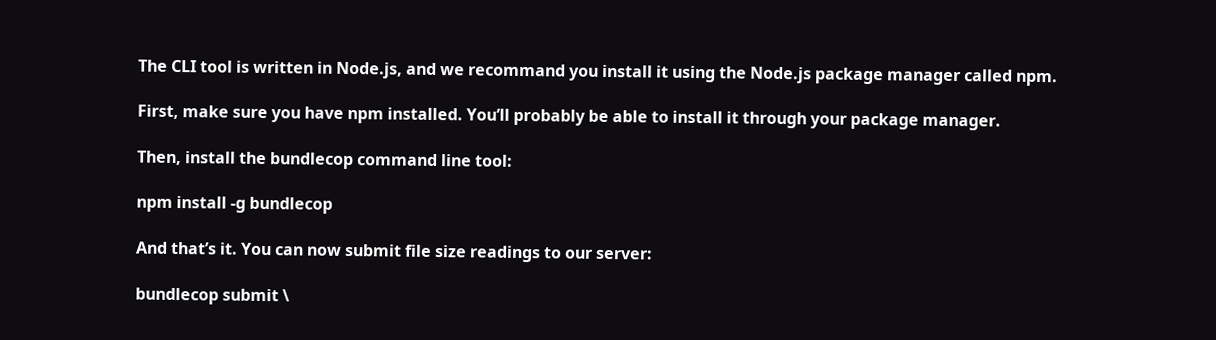The CLI tool is written in Node.js, and we recommand you install it using the Node.js package manager called npm.

First, make sure you have npm installed. You’ll probably be able to install it through your package manager.

Then, install the bundlecop command line tool:

npm install -g bundlecop

And that’s it. You can now submit file size readings to our server:

bundlecop submit \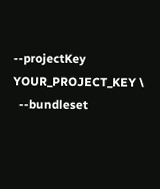--projectKey YOUR_PROJECT_KEY \
  --bundleset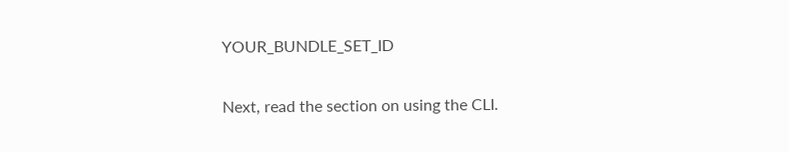YOUR_BUNDLE_SET_ID

Next, read the section on using the CLI.